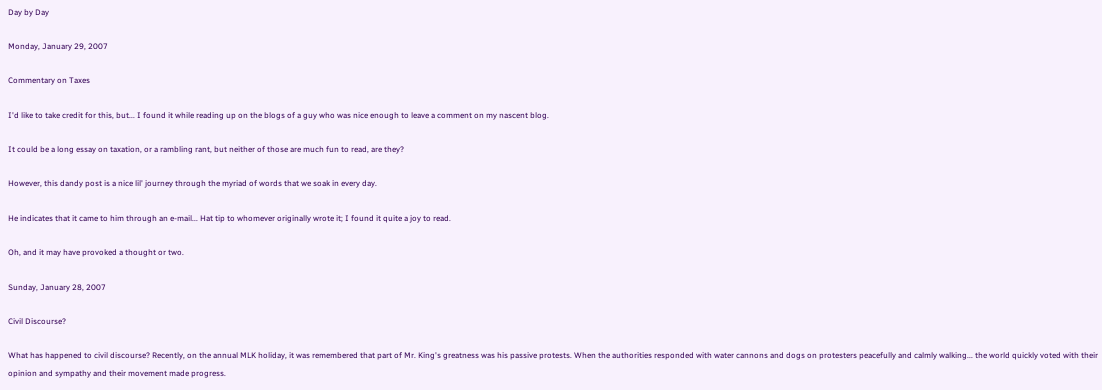Day by Day

Monday, January 29, 2007

Commentary on Taxes

I'd like to take credit for this, but... I found it while reading up on the blogs of a guy who was nice enough to leave a comment on my nascent blog.

It could be a long essay on taxation, or a rambling rant, but neither of those are much fun to read, are they?

However, this dandy post is a nice lil' journey through the myriad of words that we soak in every day.

He indicates that it came to him through an e-mail... Hat tip to whomever originally wrote it; I found it quite a joy to read.

Oh, and it may have provoked a thought or two.

Sunday, January 28, 2007

Civil Discourse?

What has happened to civil discourse? Recently, on the annual MLK holiday, it was remembered that part of Mr. King's greatness was his passive protests. When the authorities responded with water cannons and dogs on protesters peacefully and calmly walking... the world quickly voted with their opinion and sympathy and their movement made progress.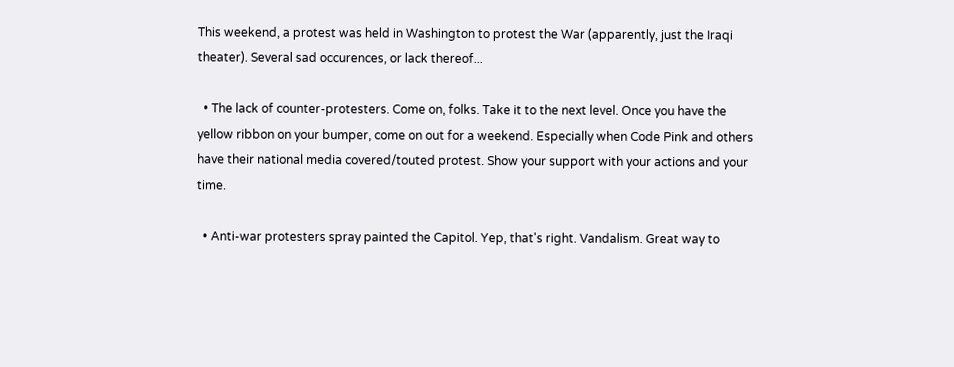This weekend, a protest was held in Washington to protest the War (apparently, just the Iraqi theater). Several sad occurences, or lack thereof...

  • The lack of counter-protesters. Come on, folks. Take it to the next level. Once you have the yellow ribbon on your bumper, come on out for a weekend. Especially when Code Pink and others have their national media covered/touted protest. Show your support with your actions and your time.

  • Anti-war protesters spray painted the Capitol. Yep, that's right. Vandalism. Great way to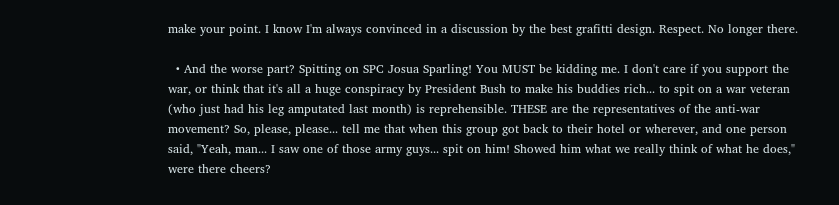make your point. I know I'm always convinced in a discussion by the best grafitti design. Respect. No longer there.

  • And the worse part? Spitting on SPC Josua Sparling! You MUST be kidding me. I don't care if you support the war, or think that it's all a huge conspiracy by President Bush to make his buddies rich... to spit on a war veteran (who just had his leg amputated last month) is reprehensible. THESE are the representatives of the anti-war movement? So, please, please... tell me that when this group got back to their hotel or wherever, and one person said, "Yeah, man... I saw one of those army guys... spit on him! Showed him what we really think of what he does," were there cheers?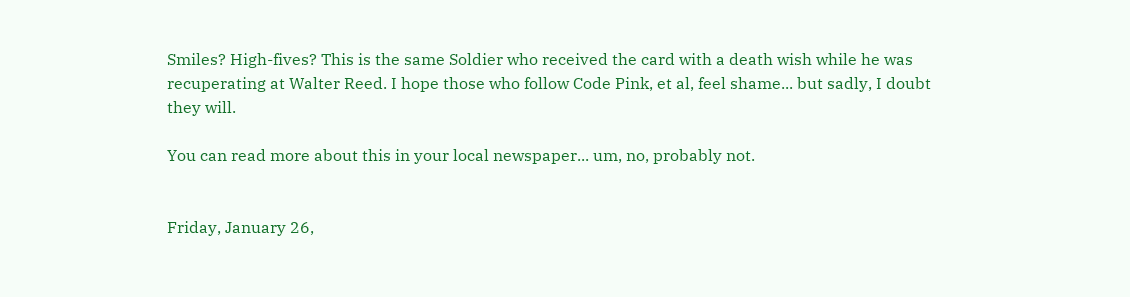Smiles? High-fives? This is the same Soldier who received the card with a death wish while he was recuperating at Walter Reed. I hope those who follow Code Pink, et al, feel shame... but sadly, I doubt they will.

You can read more about this in your local newspaper... um, no, probably not.


Friday, January 26,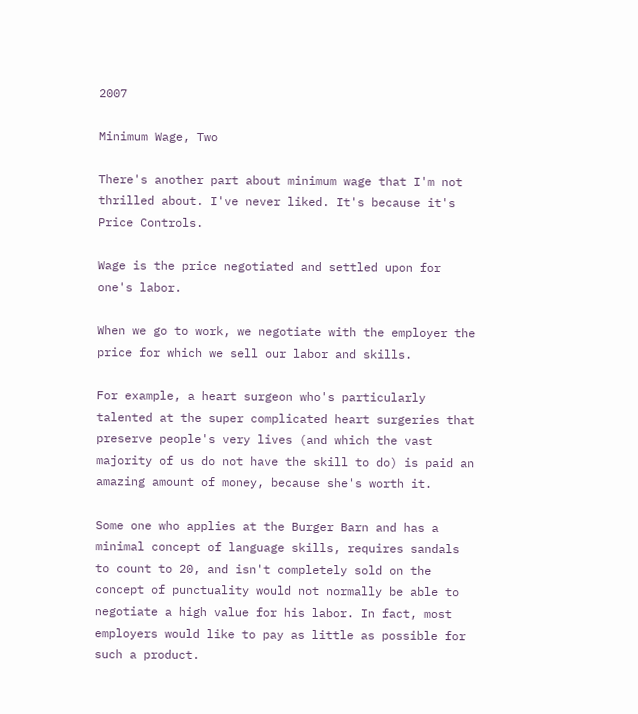2007

Minimum Wage, Two

There's another part about minimum wage that I'm not thrilled about. I've never liked. It's because it's Price Controls.

Wage is the price negotiated and settled upon for one's labor.

When we go to work, we negotiate with the employer the price for which we sell our labor and skills.

For example, a heart surgeon who's particularly talented at the super complicated heart surgeries that preserve people's very lives (and which the vast majority of us do not have the skill to do) is paid an amazing amount of money, because she's worth it.

Some one who applies at the Burger Barn and has a minimal concept of language skills, requires sandals to count to 20, and isn't completely sold on the concept of punctuality would not normally be able to negotiate a high value for his labor. In fact, most employers would like to pay as little as possible for such a product.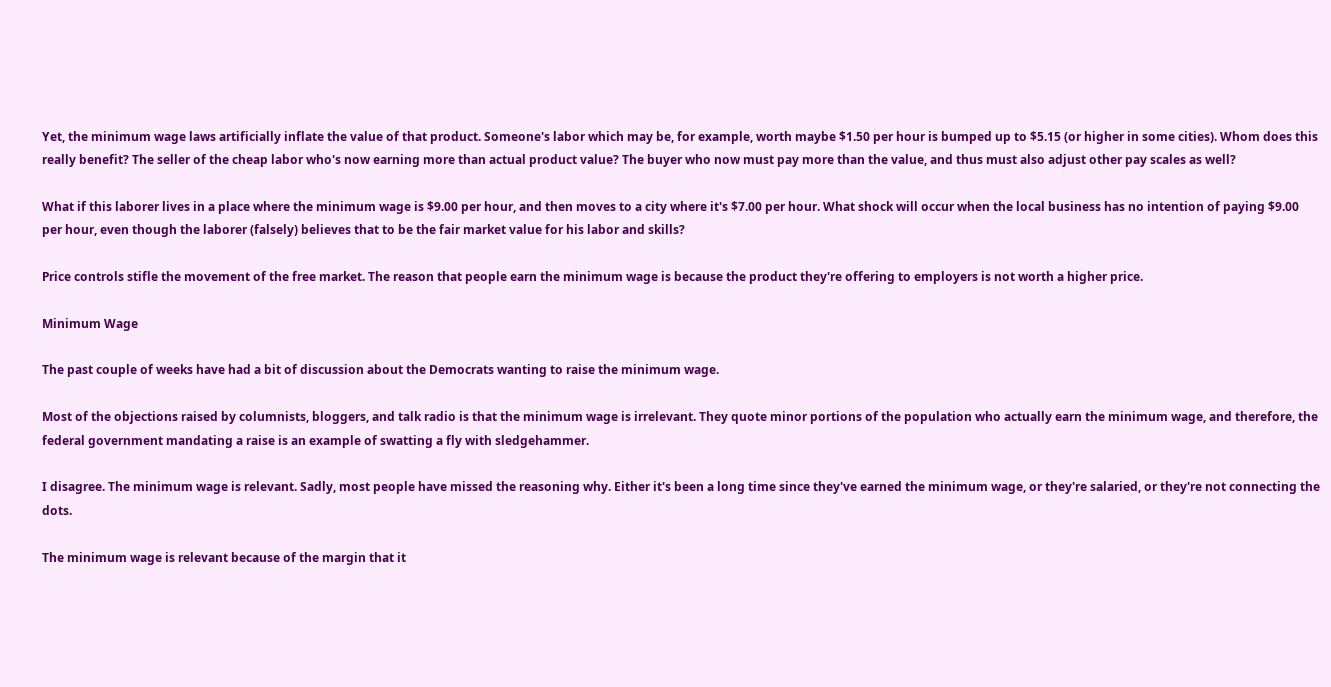Yet, the minimum wage laws artificially inflate the value of that product. Someone's labor which may be, for example, worth maybe $1.50 per hour is bumped up to $5.15 (or higher in some cities). Whom does this really benefit? The seller of the cheap labor who's now earning more than actual product value? The buyer who now must pay more than the value, and thus must also adjust other pay scales as well?

What if this laborer lives in a place where the minimum wage is $9.00 per hour, and then moves to a city where it's $7.00 per hour. What shock will occur when the local business has no intention of paying $9.00 per hour, even though the laborer (falsely) believes that to be the fair market value for his labor and skills?

Price controls stifle the movement of the free market. The reason that people earn the minimum wage is because the product they're offering to employers is not worth a higher price.

Minimum Wage

The past couple of weeks have had a bit of discussion about the Democrats wanting to raise the minimum wage.

Most of the objections raised by columnists, bloggers, and talk radio is that the minimum wage is irrelevant. They quote minor portions of the population who actually earn the minimum wage, and therefore, the federal government mandating a raise is an example of swatting a fly with sledgehammer.

I disagree. The minimum wage is relevant. Sadly, most people have missed the reasoning why. Either it's been a long time since they've earned the minimum wage, or they're salaried, or they're not connecting the dots.

The minimum wage is relevant because of the margin that it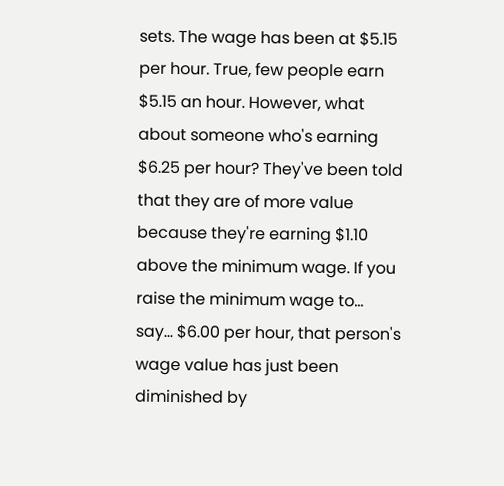sets. The wage has been at $5.15 per hour. True, few people earn $5.15 an hour. However, what about someone who's earning $6.25 per hour? They've been told that they are of more value because they're earning $1.10 above the minimum wage. If you raise the minimum wage to... say... $6.00 per hour, that person's wage value has just been diminished by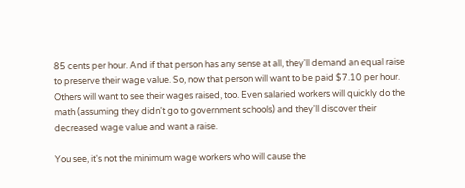85 cents per hour. And if that person has any sense at all, they'll demand an equal raise to preserve their wage value. So, now that person will want to be paid $7.10 per hour. Others will want to see their wages raised, too. Even salaried workers will quickly do the math (assuming they didn't go to government schools) and they'll discover their decreased wage value and want a raise.

You see, it's not the minimum wage workers who will cause the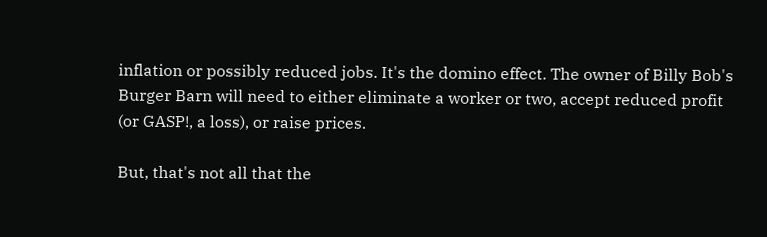inflation or possibly reduced jobs. It's the domino effect. The owner of Billy Bob's Burger Barn will need to either eliminate a worker or two, accept reduced profit (or GASP!, a loss), or raise prices.

But, that's not all that the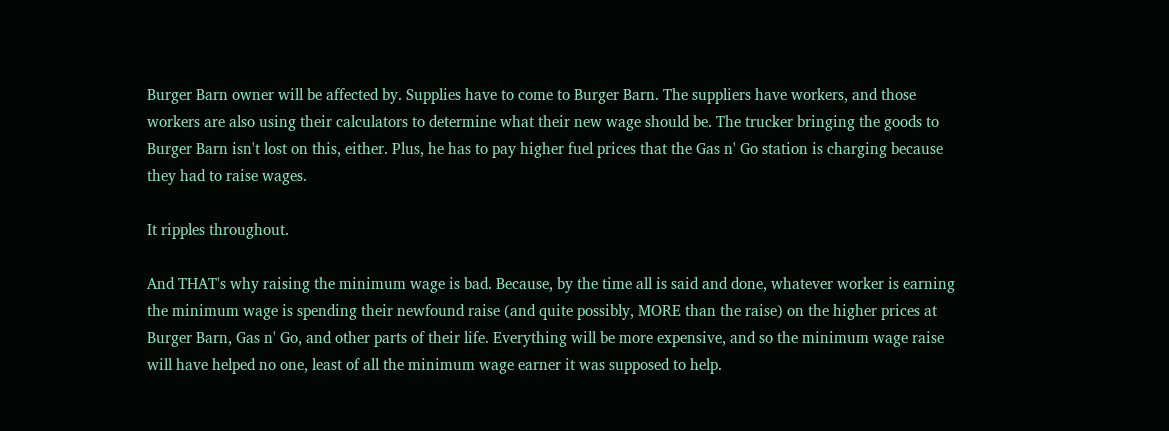Burger Barn owner will be affected by. Supplies have to come to Burger Barn. The suppliers have workers, and those workers are also using their calculators to determine what their new wage should be. The trucker bringing the goods to Burger Barn isn't lost on this, either. Plus, he has to pay higher fuel prices that the Gas n' Go station is charging because they had to raise wages.

It ripples throughout.

And THAT's why raising the minimum wage is bad. Because, by the time all is said and done, whatever worker is earning the minimum wage is spending their newfound raise (and quite possibly, MORE than the raise) on the higher prices at Burger Barn, Gas n' Go, and other parts of their life. Everything will be more expensive, and so the minimum wage raise will have helped no one, least of all the minimum wage earner it was supposed to help.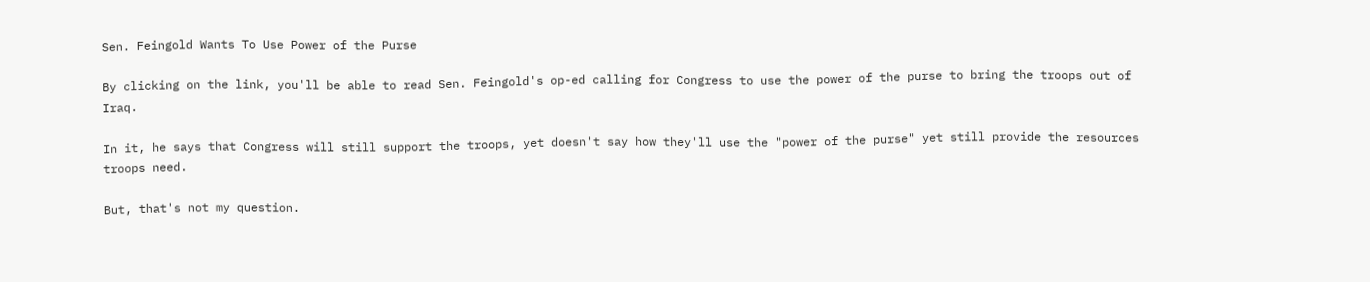Sen. Feingold Wants To Use Power of the Purse

By clicking on the link, you'll be able to read Sen. Feingold's op-ed calling for Congress to use the power of the purse to bring the troops out of Iraq.

In it, he says that Congress will still support the troops, yet doesn't say how they'll use the "power of the purse" yet still provide the resources troops need.

But, that's not my question.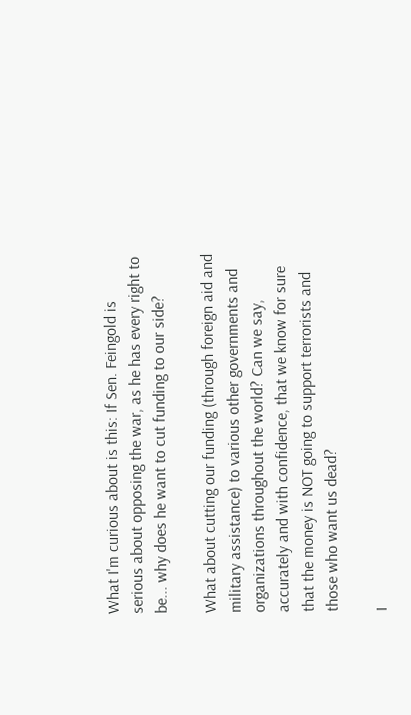What I'm curious about is this: If Sen. Feingold is serious about opposing the war, as he has every right to be... why does he want to cut funding to our side?

What about cutting our funding (through foreign aid and military assistance) to various other governments and organizations throughout the world? Can we say, accurately and with confidence, that we know for sure that the money is NOT going to support terrorists and those who want us dead?

I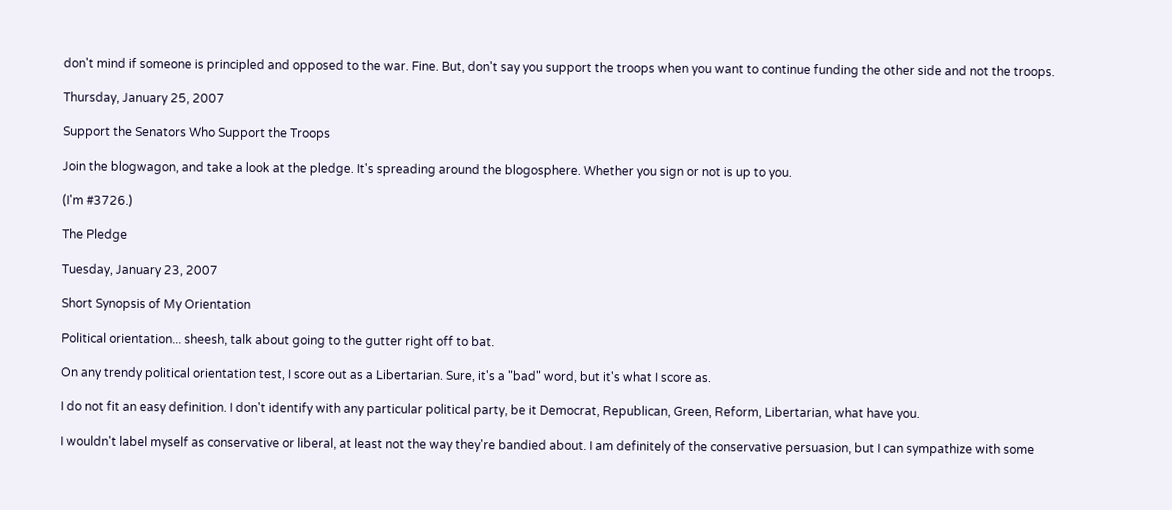don't mind if someone is principled and opposed to the war. Fine. But, don't say you support the troops when you want to continue funding the other side and not the troops.

Thursday, January 25, 2007

Support the Senators Who Support the Troops

Join the blogwagon, and take a look at the pledge. It's spreading around the blogosphere. Whether you sign or not is up to you.

(I'm #3726.)

The Pledge

Tuesday, January 23, 2007

Short Synopsis of My Orientation

Political orientation... sheesh, talk about going to the gutter right off to bat.

On any trendy political orientation test, I score out as a Libertarian. Sure, it's a "bad" word, but it's what I score as.

I do not fit an easy definition. I don't identify with any particular political party, be it Democrat, Republican, Green, Reform, Libertarian, what have you.

I wouldn't label myself as conservative or liberal, at least not the way they're bandied about. I am definitely of the conservative persuasion, but I can sympathize with some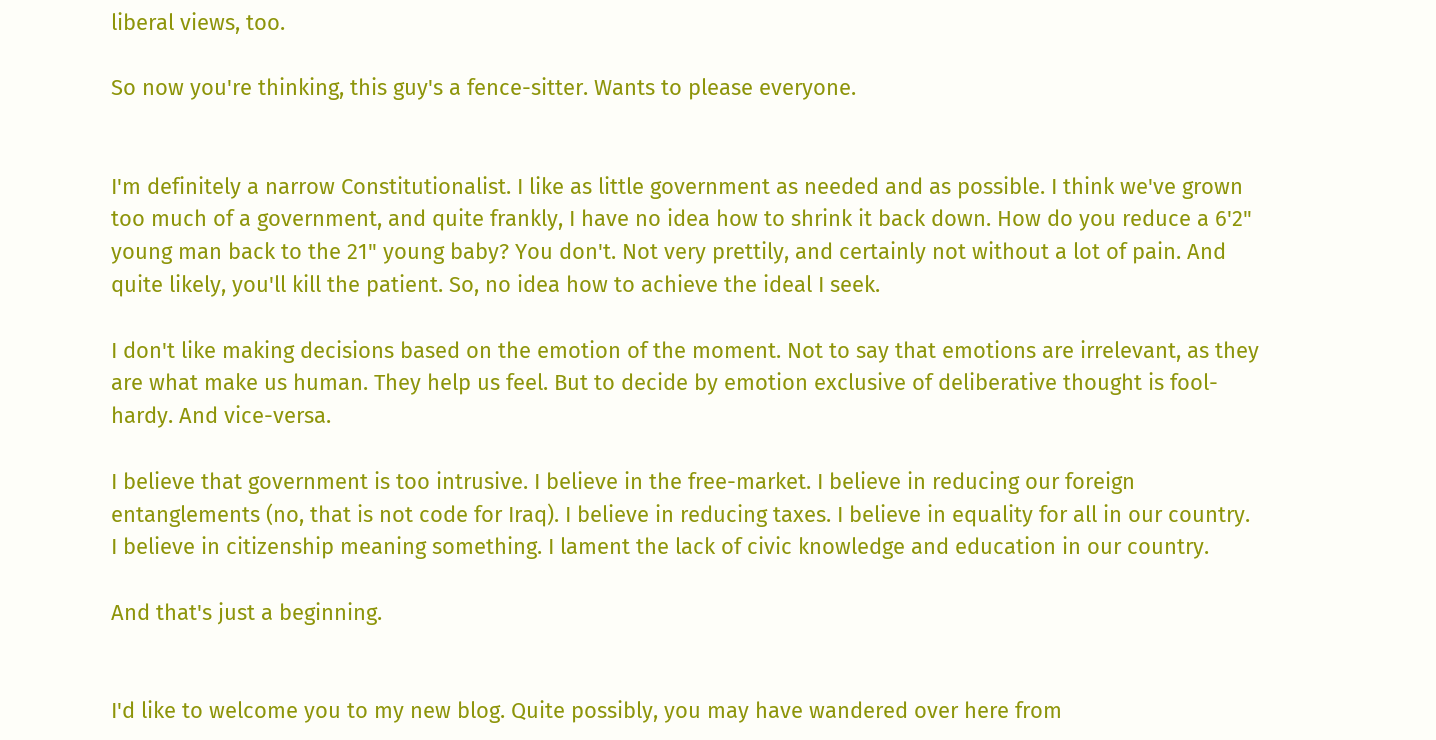liberal views, too.

So now you're thinking, this guy's a fence-sitter. Wants to please everyone.


I'm definitely a narrow Constitutionalist. I like as little government as needed and as possible. I think we've grown too much of a government, and quite frankly, I have no idea how to shrink it back down. How do you reduce a 6'2" young man back to the 21" young baby? You don't. Not very prettily, and certainly not without a lot of pain. And quite likely, you'll kill the patient. So, no idea how to achieve the ideal I seek.

I don't like making decisions based on the emotion of the moment. Not to say that emotions are irrelevant, as they are what make us human. They help us feel. But to decide by emotion exclusive of deliberative thought is fool-hardy. And vice-versa.

I believe that government is too intrusive. I believe in the free-market. I believe in reducing our foreign entanglements (no, that is not code for Iraq). I believe in reducing taxes. I believe in equality for all in our country. I believe in citizenship meaning something. I lament the lack of civic knowledge and education in our country.

And that's just a beginning.


I'd like to welcome you to my new blog. Quite possibly, you may have wandered over here from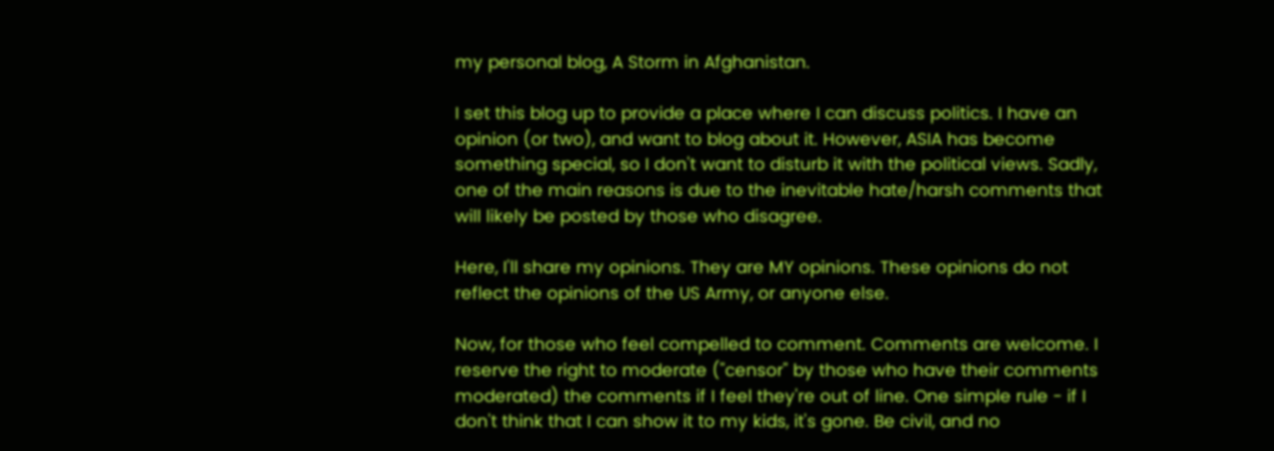my personal blog, A Storm in Afghanistan.

I set this blog up to provide a place where I can discuss politics. I have an opinion (or two), and want to blog about it. However, ASIA has become something special, so I don't want to disturb it with the political views. Sadly, one of the main reasons is due to the inevitable hate/harsh comments that will likely be posted by those who disagree.

Here, I'll share my opinions. They are MY opinions. These opinions do not reflect the opinions of the US Army, or anyone else.

Now, for those who feel compelled to comment. Comments are welcome. I reserve the right to moderate ("censor" by those who have their comments moderated) the comments if I feel they're out of line. One simple rule - if I don't think that I can show it to my kids, it's gone. Be civil, and no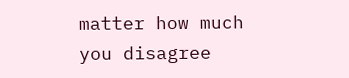matter how much you disagree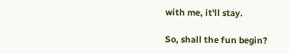with me, it'll stay.

So, shall the fun begin?